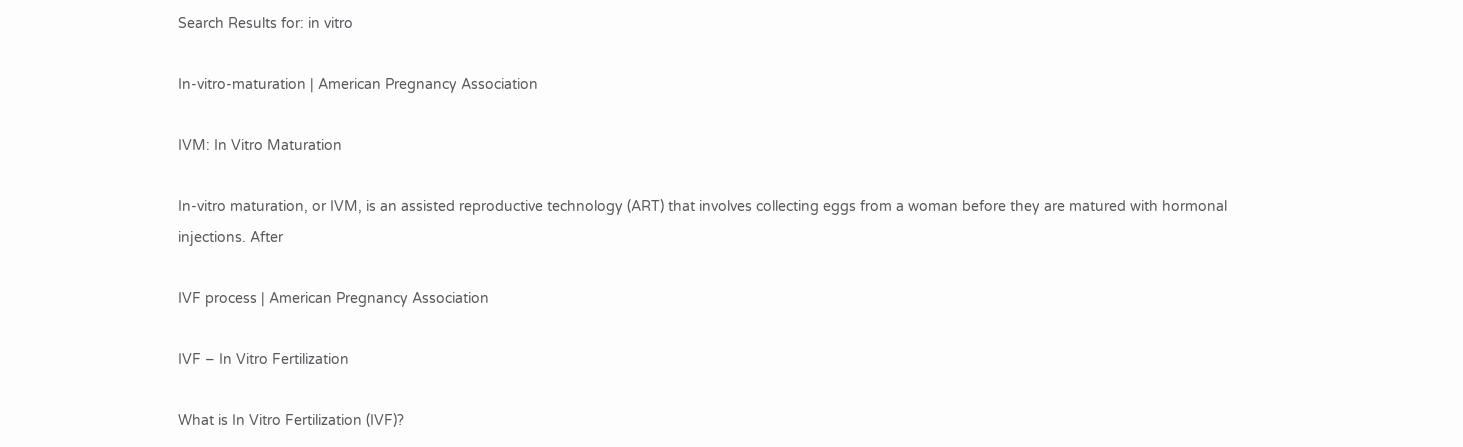Search Results for: in vitro

In-vitro-maturation | American Pregnancy Association

IVM: In Vitro Maturation

In-vitro maturation, or IVM, is an assisted reproductive technology (ART) that involves collecting eggs from a woman before they are matured with hormonal injections. After

IVF process | American Pregnancy Association

IVF – In Vitro Fertilization

What is In Vitro Fertilization (IVF)?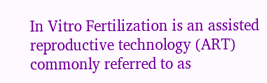In Vitro Fertilization is an assisted reproductive technology (ART) commonly referred to as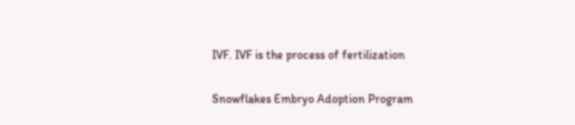IVF. IVF is the process of fertilization

Snowflakes Embryo Adoption Program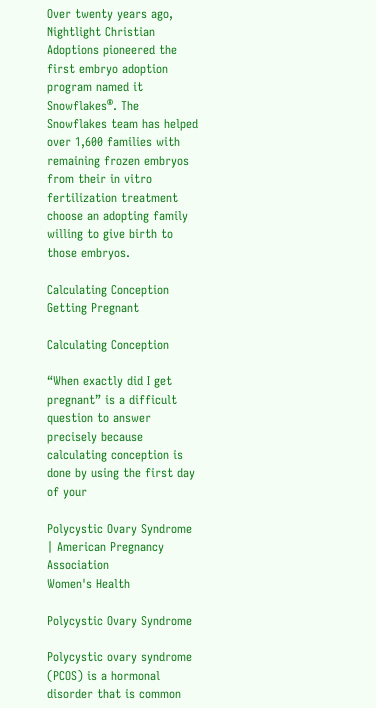Over twenty years ago, Nightlight Christian Adoptions pioneered the first embryo adoption program named it Snowflakes®. The Snowflakes team has helped over 1,600 families with remaining frozen embryos from their in vitro fertilization treatment choose an adopting family willing to give birth to those embryos.

Calculating Conception
Getting Pregnant

Calculating Conception

“When exactly did I get pregnant” is a difficult question to answer precisely because calculating conception is done by using the first day of your

Polycystic Ovary Syndrome | American Pregnancy Association
Women's Health

Polycystic Ovary Syndrome

Polycystic ovary syndrome (PCOS) is a hormonal disorder that is common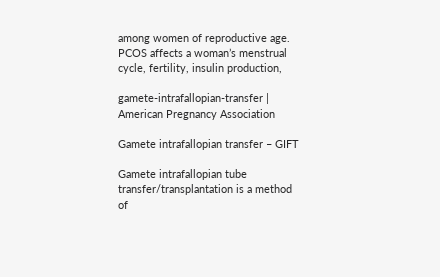among women of reproductive age. PCOS affects a woman’s menstrual cycle, fertility, insulin production,

gamete-intrafallopian-transfer | American Pregnancy Association

Gamete intrafallopian transfer – GIFT

Gamete intrafallopian tube transfer/transplantation is a method of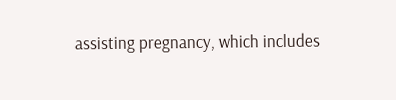assisting pregnancy, which includes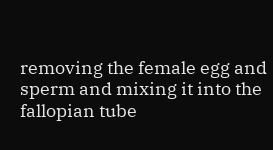removing the female egg and sperm and mixing it into the fallopian tube